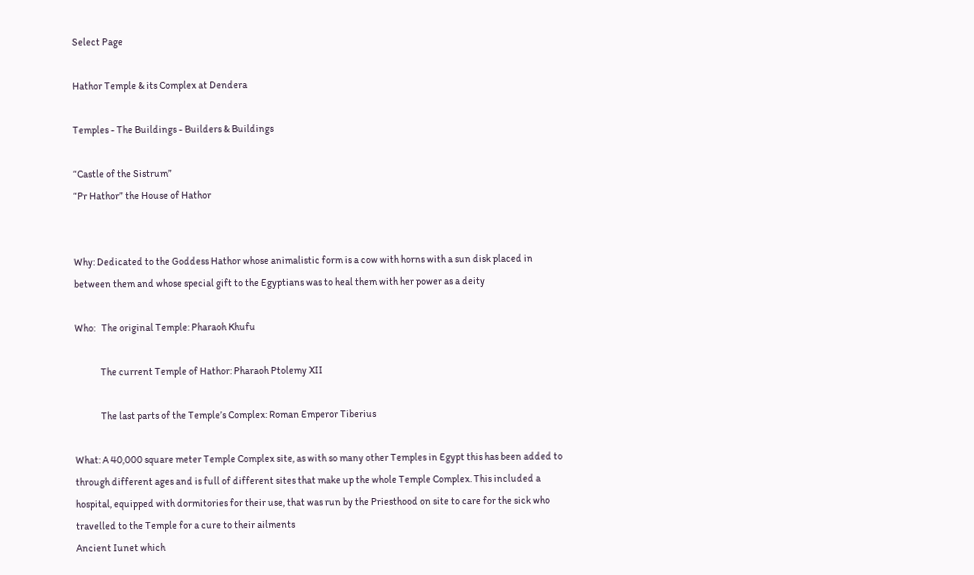Select Page

Hathor Temple & its Complex at Dendera

Temples - The Buildings - Builders & Buildings

“Castle of the Sistrum”
“Pr Hathor” the House of Hathor


Why: Dedicated to the Goddess Hathor whose animalistic form is a cow with horns with a sun disk placed in between them and whose special gift to the Egyptians was to heal them with her power as a deity

Who:   The original Temple: Pharaoh Khufu

             The current Temple of Hathor: Pharaoh Ptolemy XII

             The last parts of the Temple’s Complex: Roman Emperor Tiberius

What: A 40,000 square meter Temple Complex site, as with so many other Temples in Egypt this has been added to through different ages and is full of different sites that make up the whole Temple Complex. This included a hospital, equipped with dormitories for their use, that was run by the Priesthood on site to care for the sick who travelled to the Temple for a cure to their ailments
Ancient Iunet which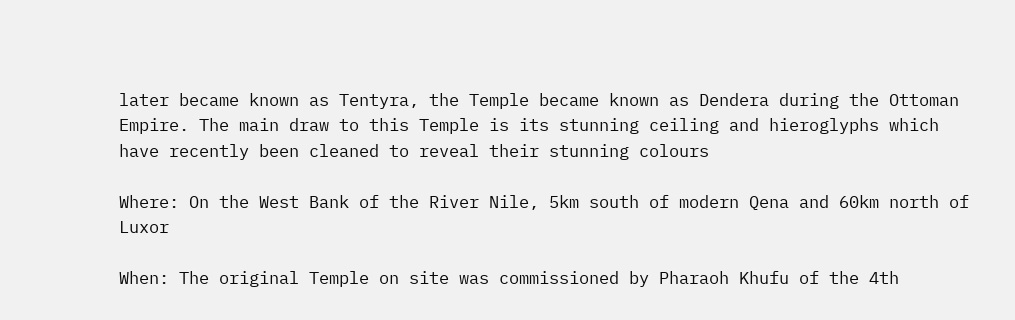later became known as Tentyra, the Temple became known as Dendera during the Ottoman Empire. The main draw to this Temple is its stunning ceiling and hieroglyphs which have recently been cleaned to reveal their stunning colours

Where: On the West Bank of the River Nile, 5km south of modern Qena and 60km north of Luxor

When: The original Temple on site was commissioned by Pharaoh Khufu of the 4th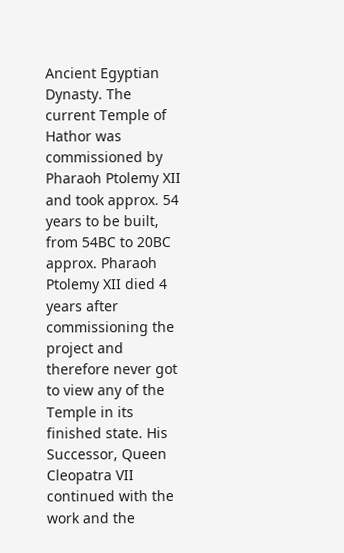Ancient Egyptian Dynasty. The current Temple of Hathor was commissioned by Pharaoh Ptolemy XII and took approx. 54 years to be built, from 54BC to 20BC approx. Pharaoh Ptolemy XII died 4 years after commissioning the project and therefore never got to view any of the Temple in its finished state. His Successor, Queen Cleopatra VII continued with the work and the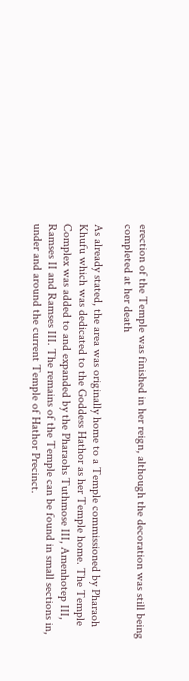erection of the Temple was finished in her reign, although the decoration was still being completed at her death

As already stated, the area was originally home to a Temple commissioned by Pharaoh Khufu which was dedicated to the Goddess Hathor as her Temple home. The Temple Complex was added to and expanded by the Pharaohs Tuthmose III, Amenhotep III, Ramses II and Ramses III. The remains of the Temple can be found in small sections in, under and around the current Temple of Hathor Precinct.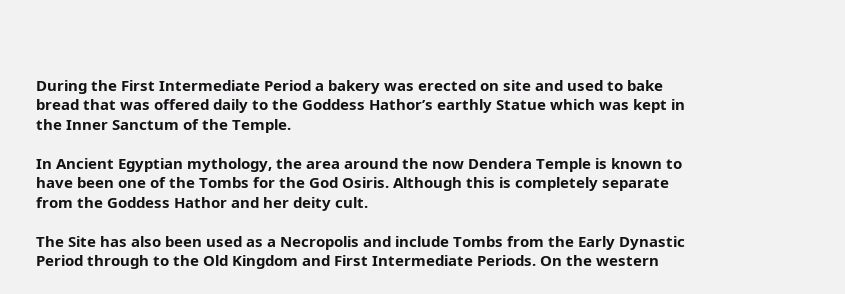During the First Intermediate Period a bakery was erected on site and used to bake bread that was offered daily to the Goddess Hathor’s earthly Statue which was kept in the Inner Sanctum of the Temple.

In Ancient Egyptian mythology, the area around the now Dendera Temple is known to have been one of the Tombs for the God Osiris. Although this is completely separate from the Goddess Hathor and her deity cult.

The Site has also been used as a Necropolis and include Tombs from the Early Dynastic Period through to the Old Kingdom and First Intermediate Periods. On the western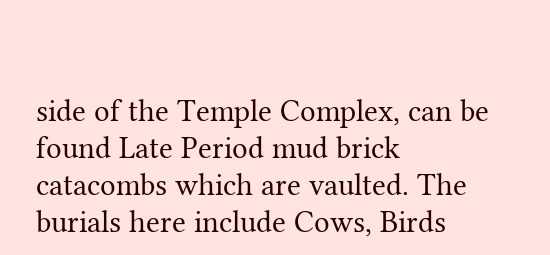side of the Temple Complex, can be found Late Period mud brick catacombs which are vaulted. The burials here include Cows, Birds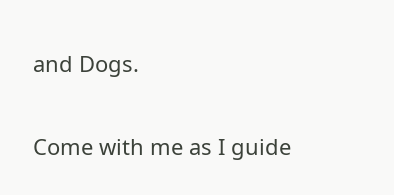and Dogs.

Come with me as I guide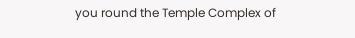you round the Temple Complex of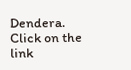Dendera. Click on the link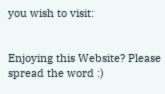you wish to visit:


Enjoying this Website? Please spread the word :)